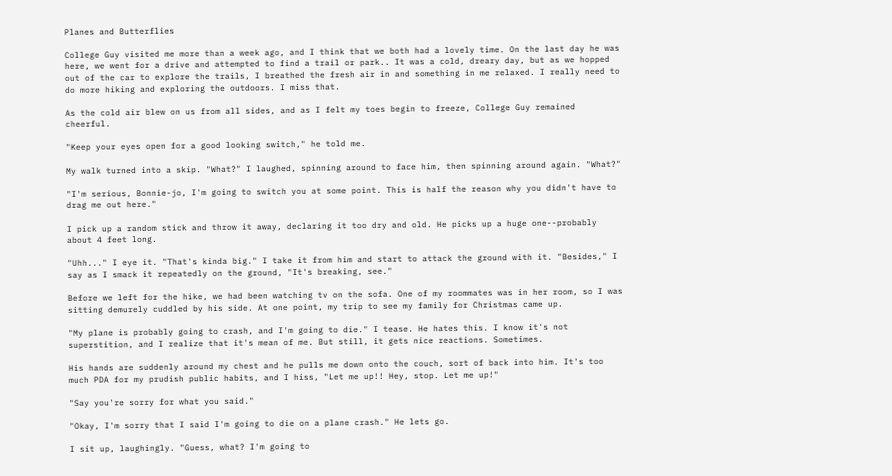Planes and Butterflies

College Guy visited me more than a week ago, and I think that we both had a lovely time. On the last day he was here, we went for a drive and attempted to find a trail or park.. It was a cold, dreary day, but as we hopped out of the car to explore the trails, I breathed the fresh air in and something in me relaxed. I really need to do more hiking and exploring the outdoors. I miss that.

As the cold air blew on us from all sides, and as I felt my toes begin to freeze, College Guy remained cheerful.

"Keep your eyes open for a good looking switch," he told me.

My walk turned into a skip. "What?" I laughed, spinning around to face him, then spinning around again. "What?"

"I'm serious, Bonnie-jo, I'm going to switch you at some point. This is half the reason why you didn't have to drag me out here."

I pick up a random stick and throw it away, declaring it too dry and old. He picks up a huge one--probably about 4 feet long.

"Uhh..." I eye it. "That's kinda big." I take it from him and start to attack the ground with it. "Besides," I say as I smack it repeatedly on the ground, "It's breaking, see."

Before we left for the hike, we had been watching tv on the sofa. One of my roommates was in her room, so I was sitting demurely cuddled by his side. At one point, my trip to see my family for Christmas came up.

"My plane is probably going to crash, and I'm going to die." I tease. He hates this. I know it's not superstition, and I realize that it's mean of me. But still, it gets nice reactions. Sometimes.

His hands are suddenly around my chest and he pulls me down onto the couch, sort of back into him. It's too much PDA for my prudish public habits, and I hiss, "Let me up!! Hey, stop. Let me up!"

"Say you're sorry for what you said."

"Okay, I'm sorry that I said I'm going to die on a plane crash." He lets go.

I sit up, laughingly. "Guess, what? I'm going to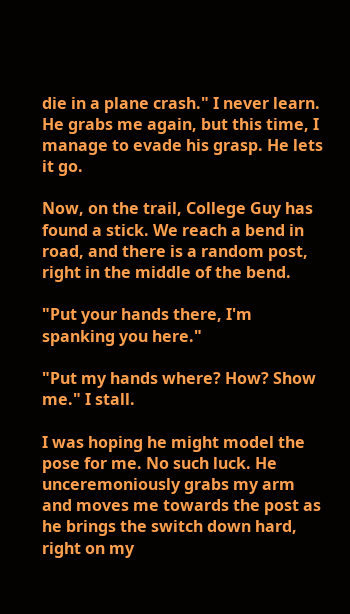die in a plane crash." I never learn. He grabs me again, but this time, I manage to evade his grasp. He lets it go.

Now, on the trail, College Guy has found a stick. We reach a bend in road, and there is a random post, right in the middle of the bend.

"Put your hands there, I'm spanking you here."

"Put my hands where? How? Show me." I stall.

I was hoping he might model the pose for me. No such luck. He unceremoniously grabs my arm and moves me towards the post as he brings the switch down hard, right on my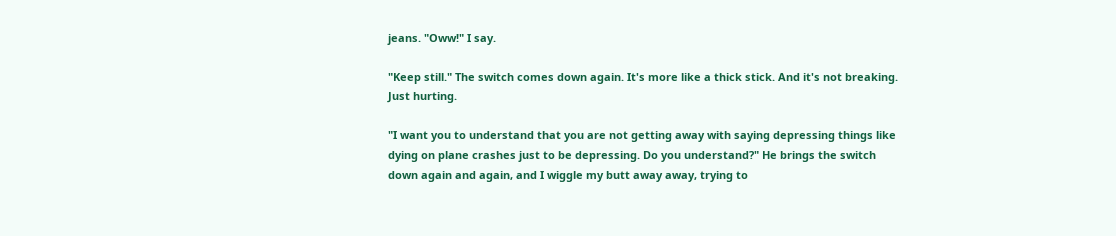jeans. "Oww!" I say.

"Keep still." The switch comes down again. It's more like a thick stick. And it's not breaking. Just hurting.

"I want you to understand that you are not getting away with saying depressing things like dying on plane crashes just to be depressing. Do you understand?" He brings the switch down again and again, and I wiggle my butt away away, trying to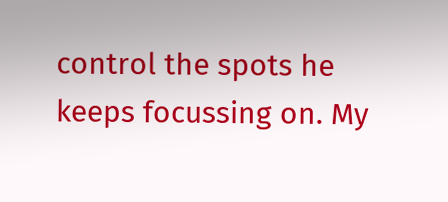control the spots he keeps focussing on. My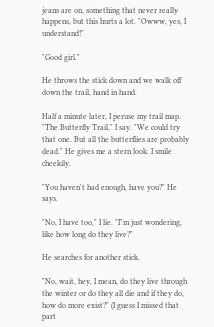jeans are on, something that never really happens, but this hurts a lot. "Owww, yes, I understand!"

"Good girl."

He throws the stick down and we walk off down the trail, hand in hand.

Half a minute later, I peruse my trail map. "The Butterfly Trail," I say. "We could try that one. But all the butterflies are probably dead." He gives me a stern look. I smile cheekily.

"You haven't had enough, have you?" He says.

"No, I have too," I lie. "I"m just wondering, like how long do they live?"

He searches for another stick.

"No, wait, hey, I mean, do they live through the winter or do they all die and if they do, how do more exist?" (I guess I missed that part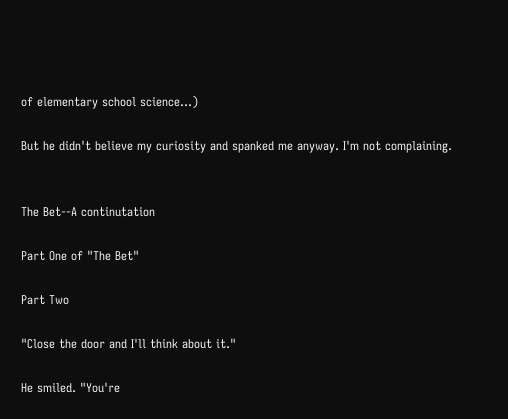of elementary school science...)

But he didn't believe my curiosity and spanked me anyway. I'm not complaining.


The Bet--A continutation

Part One of "The Bet"

Part Two

"Close the door and I'll think about it."

He smiled. "You're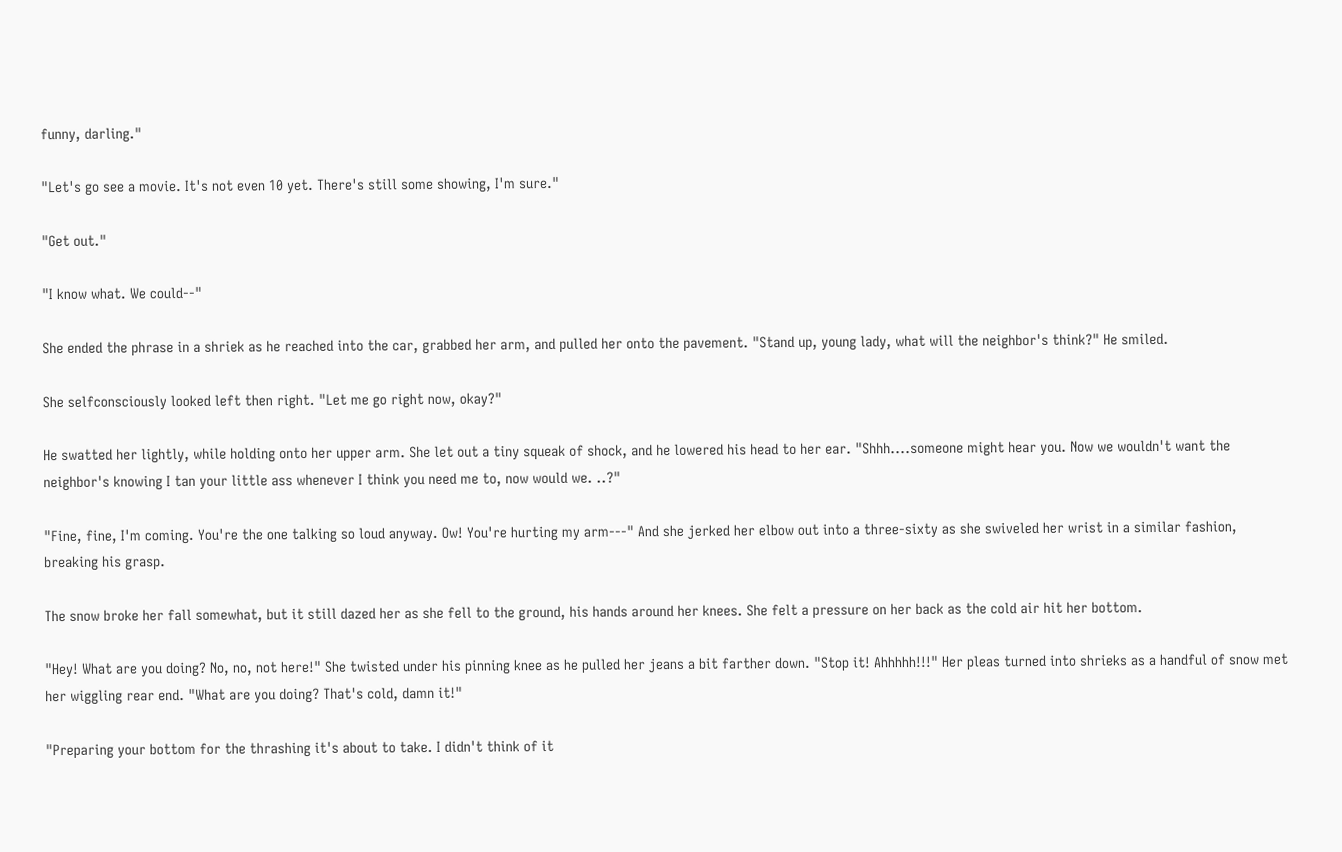funny, darling."

"Let's go see a movie. It's not even 10 yet. There's still some showing, I'm sure."

"Get out."

"I know what. We could--"

She ended the phrase in a shriek as he reached into the car, grabbed her arm, and pulled her onto the pavement. "Stand up, young lady, what will the neighbor's think?" He smiled.

She selfconsciously looked left then right. "Let me go right now, okay?"

He swatted her lightly, while holding onto her upper arm. She let out a tiny squeak of shock, and he lowered his head to her ear. "Shhh....someone might hear you. Now we wouldn't want the neighbor's knowing I tan your little ass whenever I think you need me to, now would we. ..?"

"Fine, fine, I'm coming. You're the one talking so loud anyway. Ow! You're hurting my arm---" And she jerked her elbow out into a three-sixty as she swiveled her wrist in a similar fashion, breaking his grasp.

The snow broke her fall somewhat, but it still dazed her as she fell to the ground, his hands around her knees. She felt a pressure on her back as the cold air hit her bottom.

"Hey! What are you doing? No, no, not here!" She twisted under his pinning knee as he pulled her jeans a bit farther down. "Stop it! Ahhhhh!!!" Her pleas turned into shrieks as a handful of snow met her wiggling rear end. "What are you doing? That's cold, damn it!"

"Preparing your bottom for the thrashing it's about to take. I didn't think of it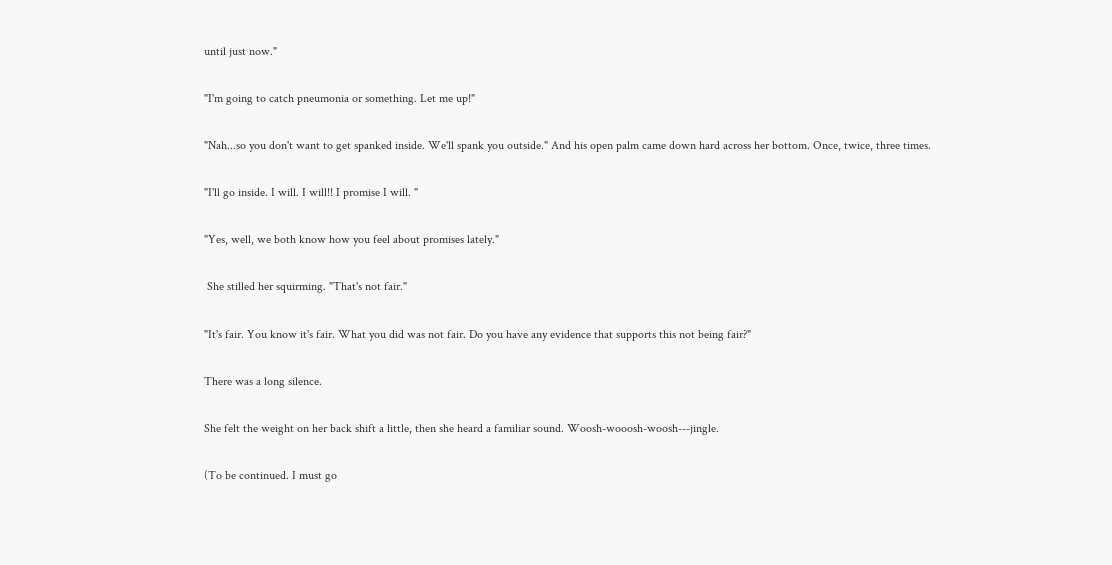until just now."

"I'm going to catch pneumonia or something. Let me up!"

"Nah...so you don't want to get spanked inside. We'll spank you outside." And his open palm came down hard across her bottom. Once, twice, three times.

"I'll go inside. I will. I will!! I promise I will. "

"Yes, well, we both know how you feel about promises lately."

 She stilled her squirming. "That's not fair."

"It's fair. You know it's fair. What you did was not fair. Do you have any evidence that supports this not being fair?"

There was a long silence.

She felt the weight on her back shift a little, then she heard a familiar sound. Woosh-wooosh-woosh---jingle.

(To be continued. I must go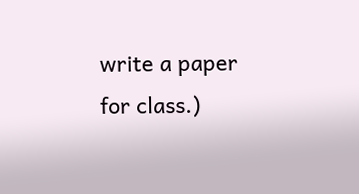write a paper for class.)